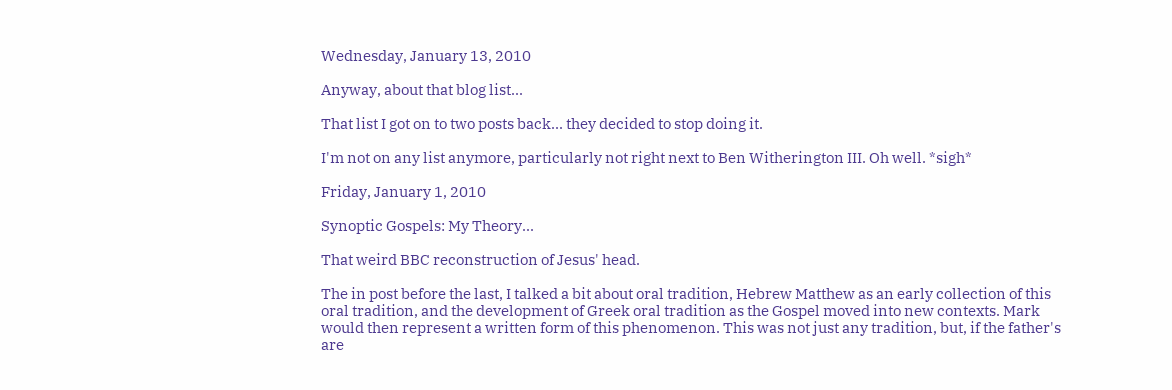Wednesday, January 13, 2010

Anyway, about that blog list...

That list I got on to two posts back... they decided to stop doing it.

I'm not on any list anymore, particularly not right next to Ben Witherington III. Oh well. *sigh*

Friday, January 1, 2010

Synoptic Gospels: My Theory...

That weird BBC reconstruction of Jesus' head.

The in post before the last, I talked a bit about oral tradition, Hebrew Matthew as an early collection of this oral tradition, and the development of Greek oral tradition as the Gospel moved into new contexts. Mark would then represent a written form of this phenomenon. This was not just any tradition, but, if the father's are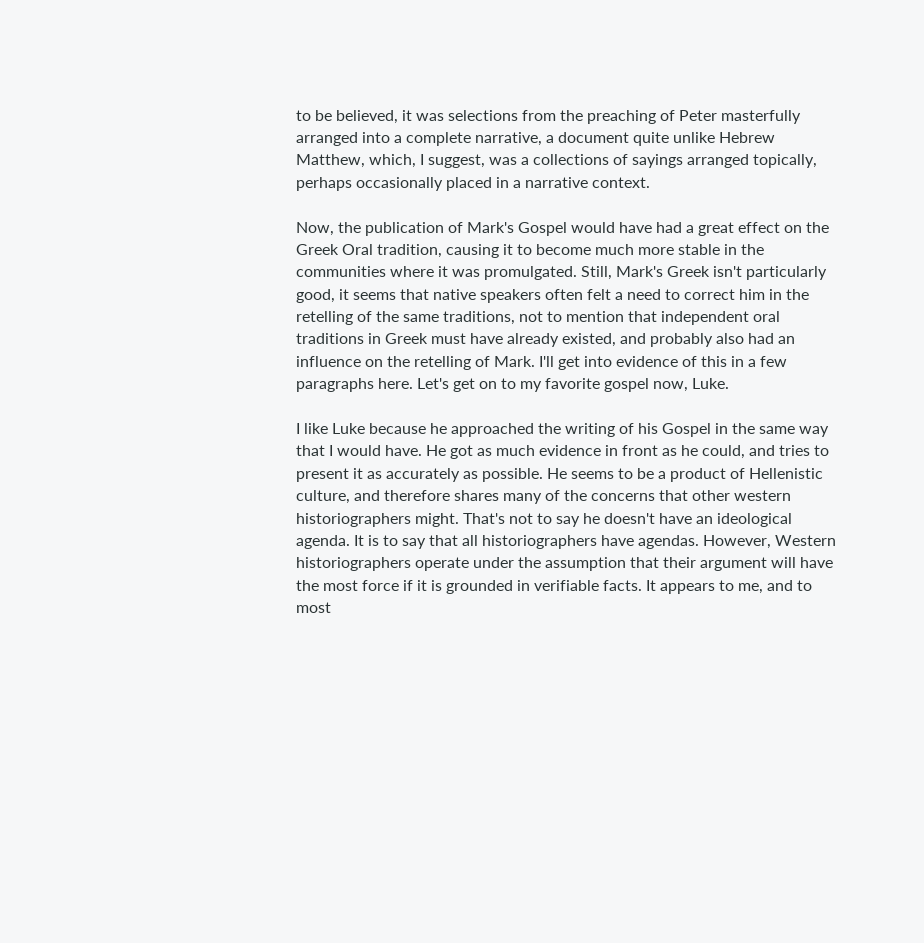to be believed, it was selections from the preaching of Peter masterfully arranged into a complete narrative, a document quite unlike Hebrew Matthew, which, I suggest, was a collections of sayings arranged topically, perhaps occasionally placed in a narrative context.

Now, the publication of Mark's Gospel would have had a great effect on the Greek Oral tradition, causing it to become much more stable in the communities where it was promulgated. Still, Mark's Greek isn't particularly good, it seems that native speakers often felt a need to correct him in the retelling of the same traditions, not to mention that independent oral traditions in Greek must have already existed, and probably also had an influence on the retelling of Mark. I'll get into evidence of this in a few paragraphs here. Let's get on to my favorite gospel now, Luke.

I like Luke because he approached the writing of his Gospel in the same way that I would have. He got as much evidence in front as he could, and tries to present it as accurately as possible. He seems to be a product of Hellenistic culture, and therefore shares many of the concerns that other western historiographers might. That's not to say he doesn't have an ideological agenda. It is to say that all historiographers have agendas. However, Western historiographers operate under the assumption that their argument will have the most force if it is grounded in verifiable facts. It appears to me, and to most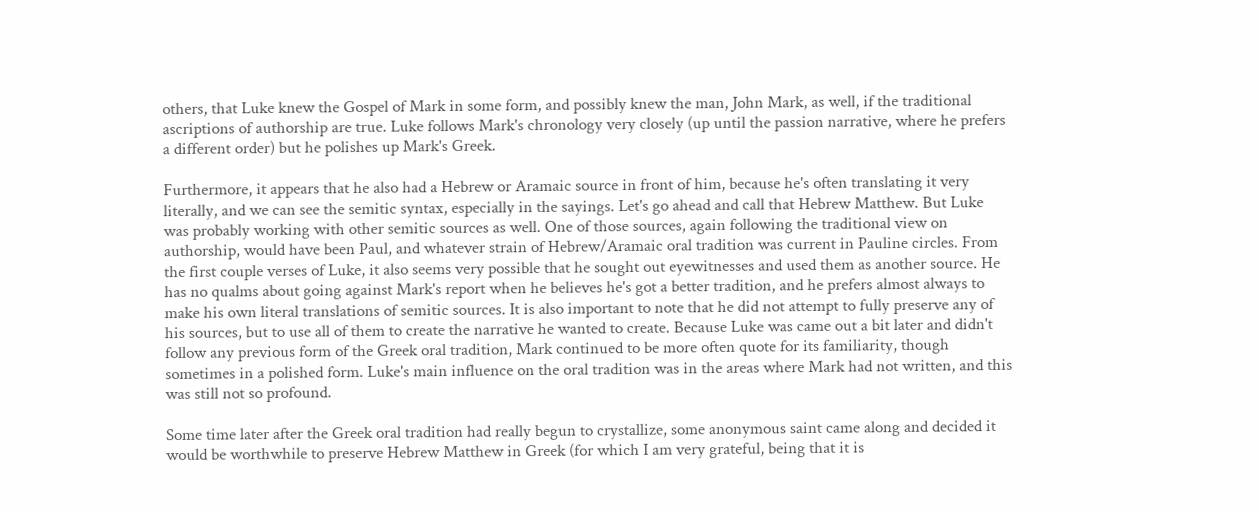others, that Luke knew the Gospel of Mark in some form, and possibly knew the man, John Mark, as well, if the traditional ascriptions of authorship are true. Luke follows Mark's chronology very closely (up until the passion narrative, where he prefers a different order) but he polishes up Mark's Greek.

Furthermore, it appears that he also had a Hebrew or Aramaic source in front of him, because he's often translating it very literally, and we can see the semitic syntax, especially in the sayings. Let's go ahead and call that Hebrew Matthew. But Luke was probably working with other semitic sources as well. One of those sources, again following the traditional view on authorship, would have been Paul, and whatever strain of Hebrew/Aramaic oral tradition was current in Pauline circles. From the first couple verses of Luke, it also seems very possible that he sought out eyewitnesses and used them as another source. He has no qualms about going against Mark's report when he believes he's got a better tradition, and he prefers almost always to make his own literal translations of semitic sources. It is also important to note that he did not attempt to fully preserve any of his sources, but to use all of them to create the narrative he wanted to create. Because Luke was came out a bit later and didn't follow any previous form of the Greek oral tradition, Mark continued to be more often quote for its familiarity, though sometimes in a polished form. Luke's main influence on the oral tradition was in the areas where Mark had not written, and this was still not so profound.

Some time later after the Greek oral tradition had really begun to crystallize, some anonymous saint came along and decided it would be worthwhile to preserve Hebrew Matthew in Greek (for which I am very grateful, being that it is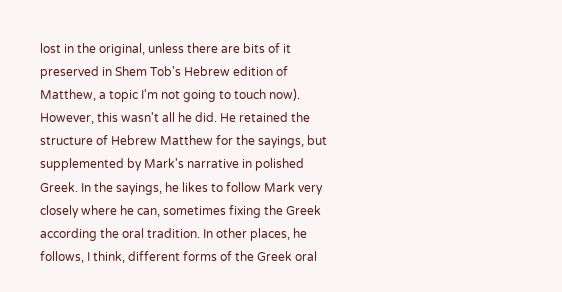lost in the original, unless there are bits of it preserved in Shem Tob's Hebrew edition of Matthew, a topic I'm not going to touch now). However, this wasn't all he did. He retained the structure of Hebrew Matthew for the sayings, but supplemented by Mark's narrative in polished Greek. In the sayings, he likes to follow Mark very closely where he can, sometimes fixing the Greek according the oral tradition. In other places, he follows, I think, different forms of the Greek oral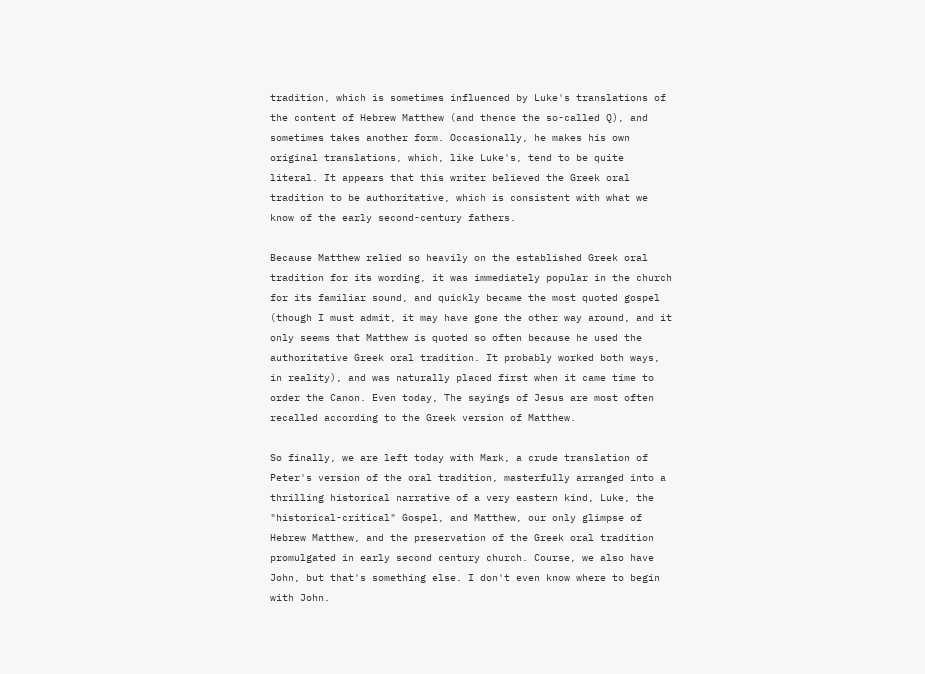tradition, which is sometimes influenced by Luke's translations of the content of Hebrew Matthew (and thence the so-called Q), and sometimes takes another form. Occasionally, he makes his own original translations, which, like Luke's, tend to be quite literal. It appears that this writer believed the Greek oral tradition to be authoritative, which is consistent with what we know of the early second-century fathers.

Because Matthew relied so heavily on the established Greek oral tradition for its wording, it was immediately popular in the church for its familiar sound, and quickly became the most quoted gospel (though I must admit, it may have gone the other way around, and it only seems that Matthew is quoted so often because he used the authoritative Greek oral tradition. It probably worked both ways, in reality), and was naturally placed first when it came time to order the Canon. Even today, The sayings of Jesus are most often recalled according to the Greek version of Matthew.

So finally, we are left today with Mark, a crude translation of Peter's version of the oral tradition, masterfully arranged into a thrilling historical narrative of a very eastern kind, Luke, the "historical-critical" Gospel, and Matthew, our only glimpse of Hebrew Matthew, and the preservation of the Greek oral tradition promulgated in early second century church. Course, we also have John, but that's something else. I don't even know where to begin with John.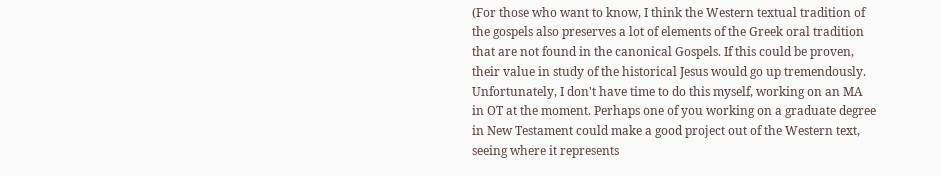(For those who want to know, I think the Western textual tradition of the gospels also preserves a lot of elements of the Greek oral tradition that are not found in the canonical Gospels. If this could be proven, their value in study of the historical Jesus would go up tremendously. Unfortunately, I don't have time to do this myself, working on an MA in OT at the moment. Perhaps one of you working on a graduate degree in New Testament could make a good project out of the Western text, seeing where it represents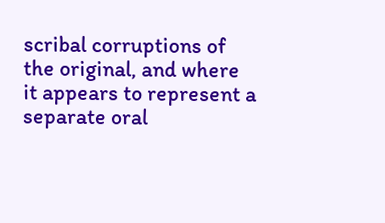scribal corruptions of the original, and where it appears to represent a separate oral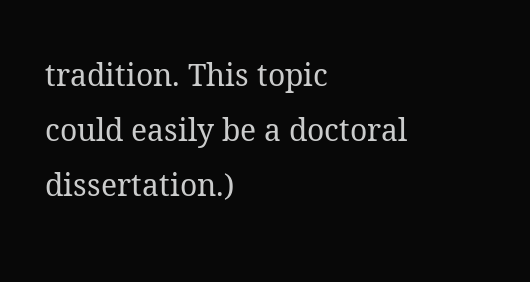tradition. This topic could easily be a doctoral dissertation.)